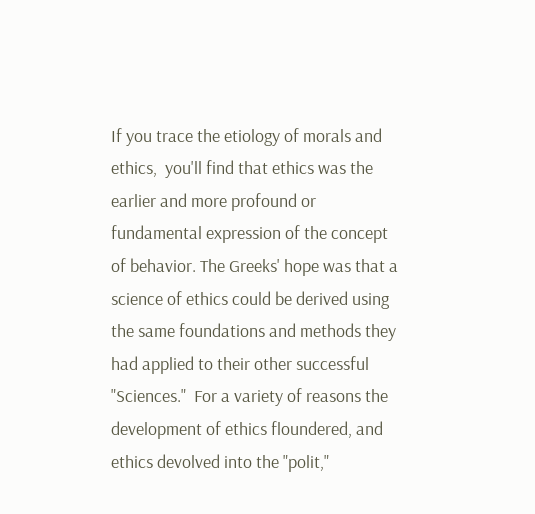If you trace the etiology of morals and ethics,  you'll find that ethics was the earlier and more profound or fundamental expression of the concept of behavior. The Greeks' hope was that a science of ethics could be derived using the same foundations and methods they had applied to their other successful "Sciences."  For a variety of reasons the development of ethics floundered, and ethics devolved into the "polit,"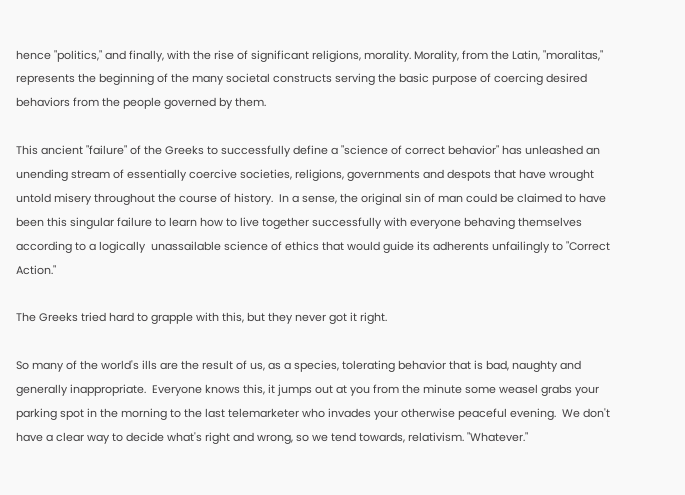hence "politics," and finally, with the rise of significant religions, morality. Morality, from the Latin, "moralitas," represents the beginning of the many societal constructs serving the basic purpose of coercing desired behaviors from the people governed by them.

This ancient "failure" of the Greeks to successfully define a "science of correct behavior" has unleashed an unending stream of essentially coercive societies, religions, governments and despots that have wrought untold misery throughout the course of history.  In a sense, the original sin of man could be claimed to have been this singular failure to learn how to live together successfully with everyone behaving themselves according to a logically  unassailable science of ethics that would guide its adherents unfailingly to "Correct Action."

The Greeks tried hard to grapple with this, but they never got it right.

So many of the world's ills are the result of us, as a species, tolerating behavior that is bad, naughty and generally inappropriate.  Everyone knows this, it jumps out at you from the minute some weasel grabs your parking spot in the morning to the last telemarketer who invades your otherwise peaceful evening.  We don't have a clear way to decide what's right and wrong, so we tend towards, relativism. "Whatever."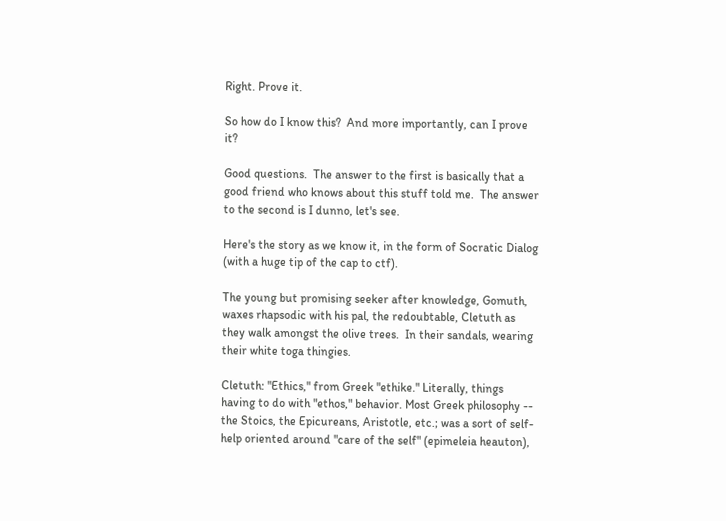Right. Prove it.

So how do I know this?  And more importantly, can I prove it?

Good questions.  The answer to the first is basically that a good friend who knows about this stuff told me.  The answer to the second is I dunno, let's see.

Here's the story as we know it, in the form of Socratic Dialog (with a huge tip of the cap to ctf).

The young but promising seeker after knowledge, Gomuth, waxes rhapsodic with his pal, the redoubtable, Cletuth as they walk amongst the olive trees.  In their sandals, wearing their white toga thingies.

Cletuth: "Ethics," from Greek "ethike." Literally, things having to do with "ethos," behavior. Most Greek philosophy -- the Stoics, the Epicureans, Aristotle, etc.; was a sort of self-help oriented around "care of the self" (epimeleia heauton),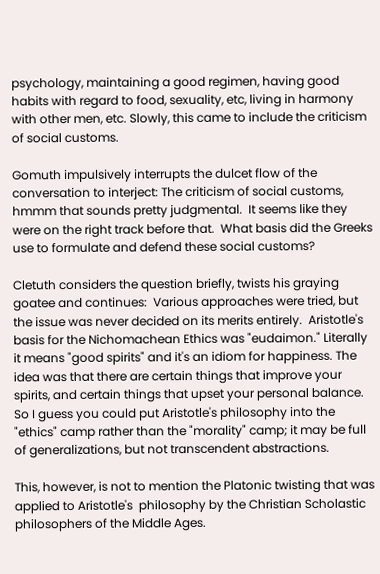psychology, maintaining a good regimen, having good habits with regard to food, sexuality, etc, living in harmony with other men, etc. Slowly, this came to include the criticism of social customs.

Gomuth impulsively interrupts the dulcet flow of the conversation to interject: The criticism of social customs, hmmm that sounds pretty judgmental.  It seems like they were on the right track before that.  What basis did the Greeks use to formulate and defend these social customs?

Cletuth considers the question briefly, twists his graying goatee and continues:  Various approaches were tried, but the issue was never decided on its merits entirely.  Aristotle's basis for the Nichomachean Ethics was "eudaimon." Literally it means "good spirits" and it's an idiom for happiness. The idea was that there are certain things that improve your spirits, and certain things that upset your personal balance. So I guess you could put Aristotle's philosophy into the "ethics" camp rather than the "morality" camp; it may be full of generalizations, but not transcendent abstractions.

This, however, is not to mention the Platonic twisting that was applied to Aristotle's  philosophy by the Christian Scholastic philosophers of the Middle Ages.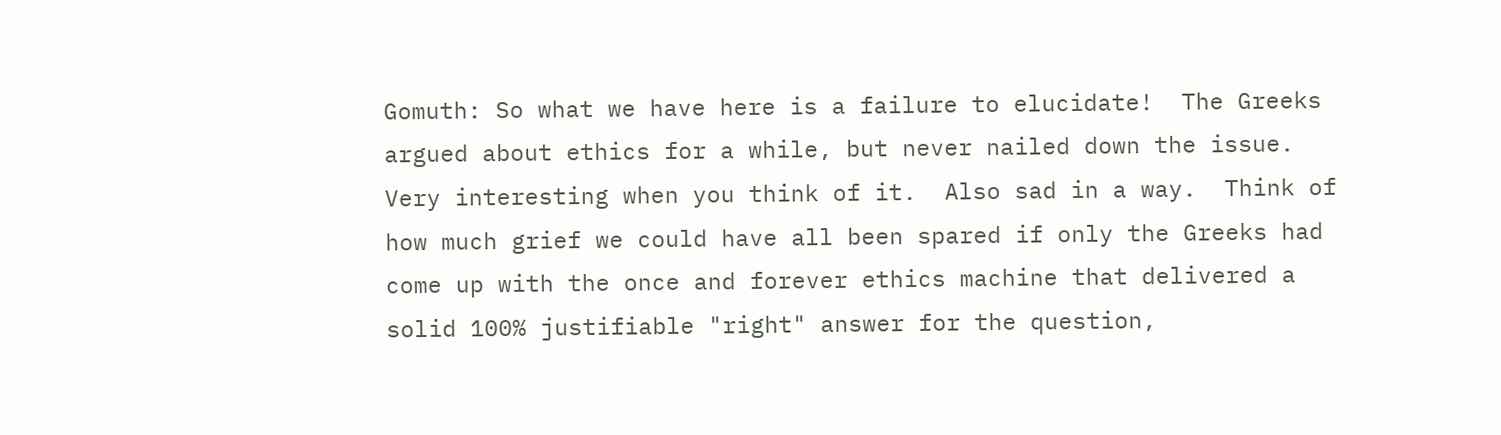Gomuth: So what we have here is a failure to elucidate!  The Greeks argued about ethics for a while, but never nailed down the issue.   Very interesting when you think of it.  Also sad in a way.  Think of how much grief we could have all been spared if only the Greeks had come up with the once and forever ethics machine that delivered a solid 100% justifiable "right" answer for the question,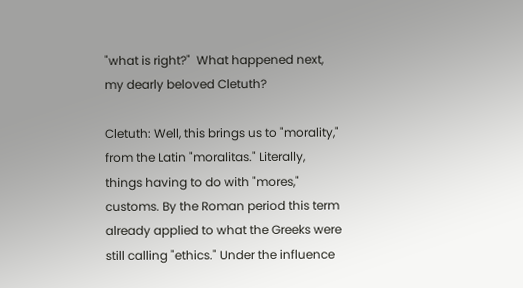"what is right?"  What happened next, my dearly beloved Cletuth?

Cletuth: Well, this brings us to "morality," from the Latin "moralitas." Literally, things having to do with "mores," customs. By the Roman period this term already applied to what the Greeks were still calling "ethics." Under the influence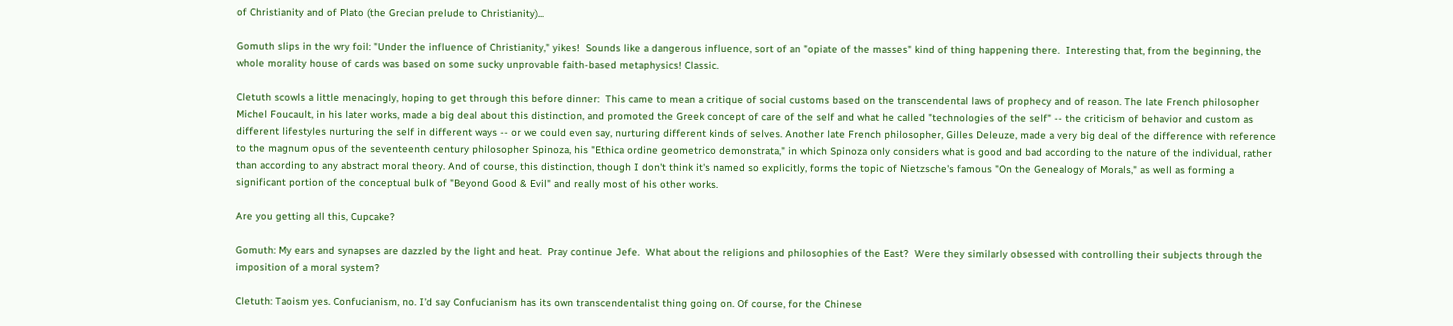of Christianity and of Plato (the Grecian prelude to Christianity)...

Gomuth slips in the wry foil: "Under the influence of Christianity," yikes!  Sounds like a dangerous influence, sort of an "opiate of the masses" kind of thing happening there.  Interesting that, from the beginning, the whole morality house of cards was based on some sucky unprovable faith-based metaphysics! Classic.

Cletuth scowls a little menacingly, hoping to get through this before dinner:  This came to mean a critique of social customs based on the transcendental laws of prophecy and of reason. The late French philosopher Michel Foucault, in his later works, made a big deal about this distinction, and promoted the Greek concept of care of the self and what he called "technologies of the self" -- the criticism of behavior and custom as different lifestyles nurturing the self in different ways -- or we could even say, nurturing different kinds of selves. Another late French philosopher, Gilles Deleuze, made a very big deal of the difference with reference to the magnum opus of the seventeenth century philosopher Spinoza, his "Ethica ordine geometrico demonstrata," in which Spinoza only considers what is good and bad according to the nature of the individual, rather than according to any abstract moral theory. And of course, this distinction, though I don't think it's named so explicitly, forms the topic of Nietzsche's famous "On the Genealogy of Morals," as well as forming a significant portion of the conceptual bulk of "Beyond Good & Evil" and really most of his other works.

Are you getting all this, Cupcake?

Gomuth: My ears and synapses are dazzled by the light and heat.  Pray continue Jefe.  What about the religions and philosophies of the East?  Were they similarly obsessed with controlling their subjects through the imposition of a moral system?

Cletuth: Taoism yes. Confucianism, no. I'd say Confucianism has its own transcendentalist thing going on. Of course, for the Chinese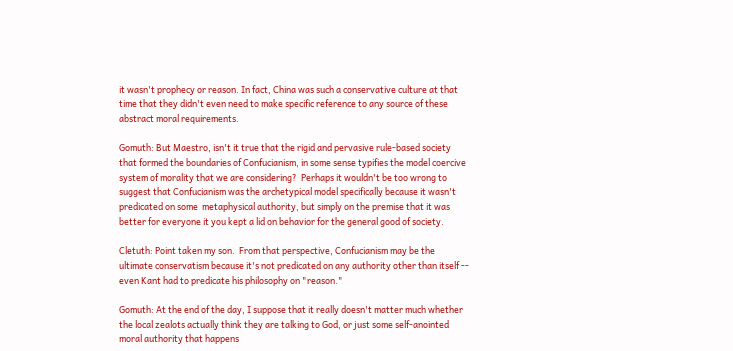it wasn't prophecy or reason. In fact, China was such a conservative culture at that time that they didn't even need to make specific reference to any source of these abstract moral requirements.

Gomuth: But Maestro, isn't it true that the rigid and pervasive rule-based society that formed the boundaries of Confucianism, in some sense typifies the model coercive system of morality that we are considering?  Perhaps it wouldn't be too wrong to suggest that Confucianism was the archetypical model specifically because it wasn't predicated on some  metaphysical authority, but simply on the premise that it was better for everyone it you kept a lid on behavior for the general good of society.

Cletuth: Point taken my son.  From that perspective, Confucianism may be the ultimate conservatism because it's not predicated on any authority other than itself -- even Kant had to predicate his philosophy on "reason."

Gomuth: At the end of the day, I suppose that it really doesn't matter much whether the local zealots actually think they are talking to God, or just some self-anointed moral authority that happens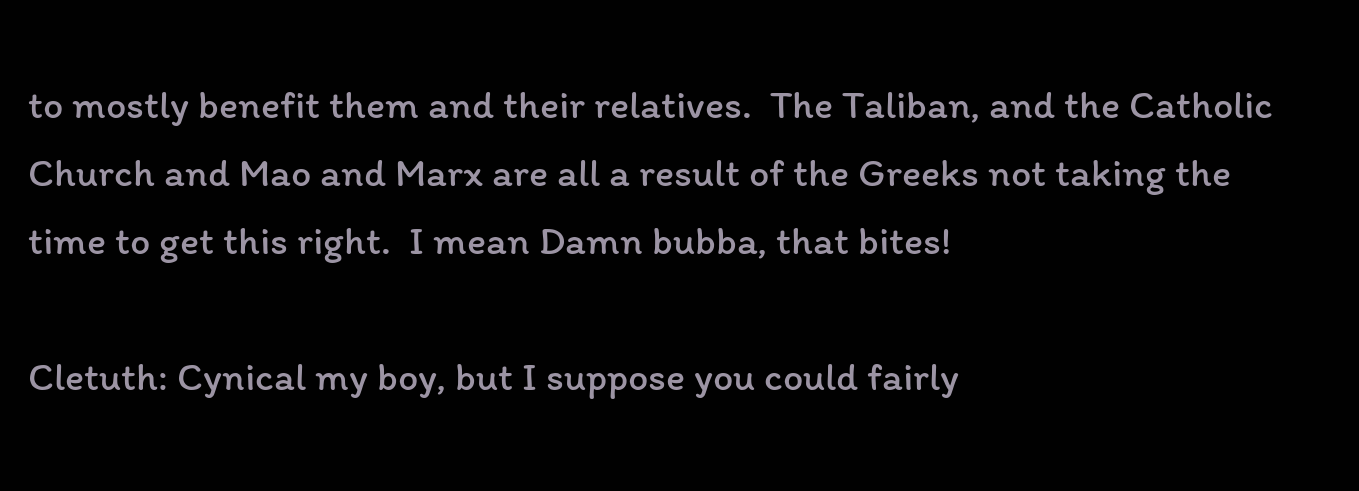to mostly benefit them and their relatives.  The Taliban, and the Catholic Church and Mao and Marx are all a result of the Greeks not taking the time to get this right.  I mean Damn bubba, that bites!

Cletuth: Cynical my boy, but I suppose you could fairly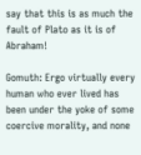say that this is as much the fault of Plato as it is of Abraham!

Gomuth: Ergo virtually every human who ever lived has been under the yoke of some coercive morality, and none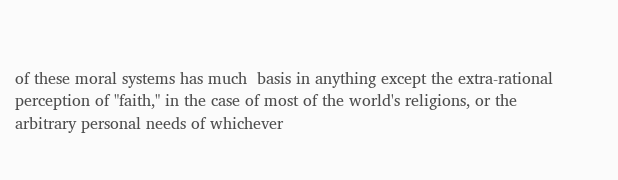of these moral systems has much  basis in anything except the extra-rational perception of "faith," in the case of most of the world's religions, or the arbitrary personal needs of whichever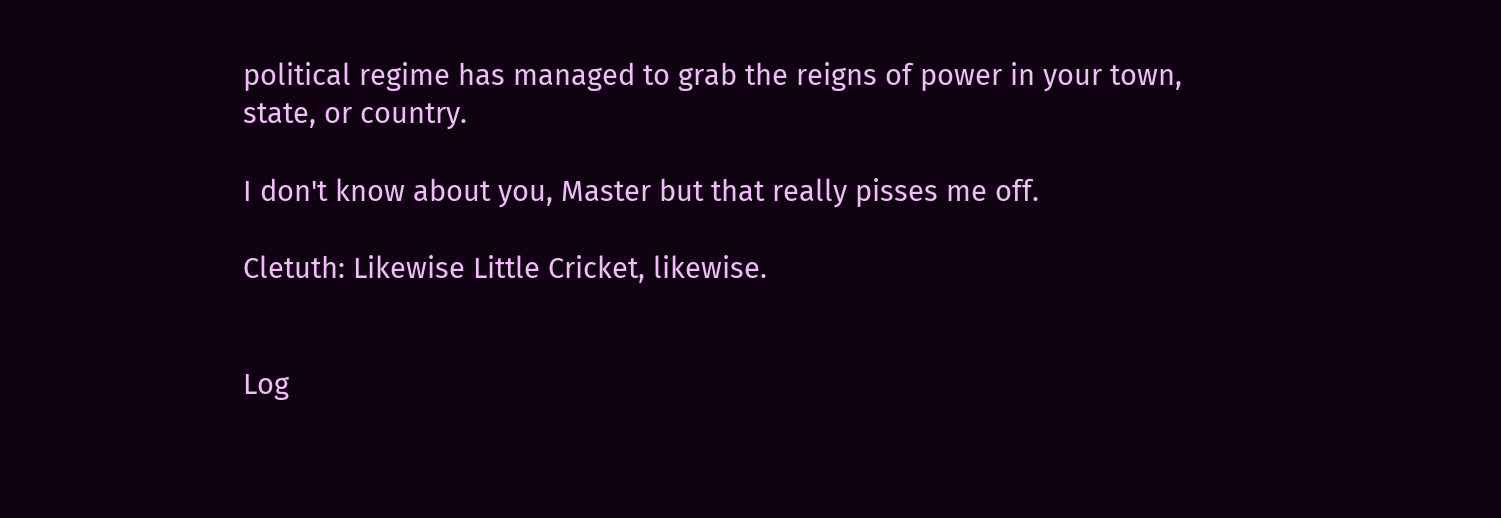political regime has managed to grab the reigns of power in your town, state, or country.

I don't know about you, Master but that really pisses me off.

Cletuth: Likewise Little Cricket, likewise.


Log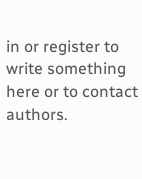in or register to write something here or to contact authors.